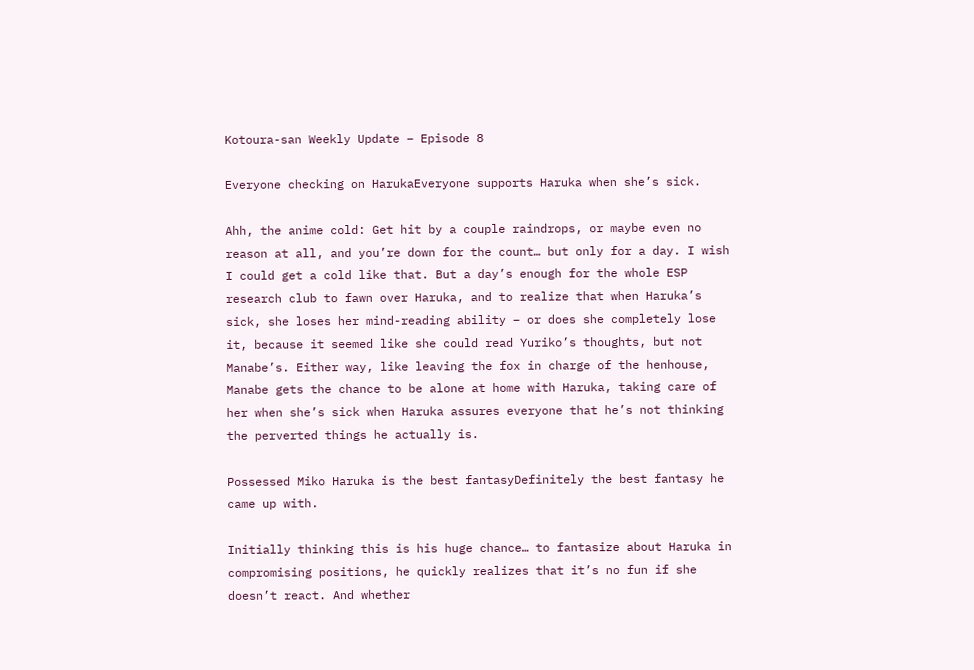Kotoura-san Weekly Update – Episode 8

Everyone checking on HarukaEveryone supports Haruka when she’s sick.

Ahh, the anime cold: Get hit by a couple raindrops, or maybe even no reason at all, and you’re down for the count… but only for a day. I wish I could get a cold like that. But a day’s enough for the whole ESP research club to fawn over Haruka, and to realize that when Haruka’s sick, she loses her mind-reading ability – or does she completely lose it, because it seemed like she could read Yuriko’s thoughts, but not Manabe’s. Either way, like leaving the fox in charge of the henhouse, Manabe gets the chance to be alone at home with Haruka, taking care of her when she’s sick when Haruka assures everyone that he’s not thinking the perverted things he actually is.

Possessed Miko Haruka is the best fantasyDefinitely the best fantasy he came up with.

Initially thinking this is his huge chance… to fantasize about Haruka in compromising positions, he quickly realizes that it’s no fun if she doesn’t react. And whether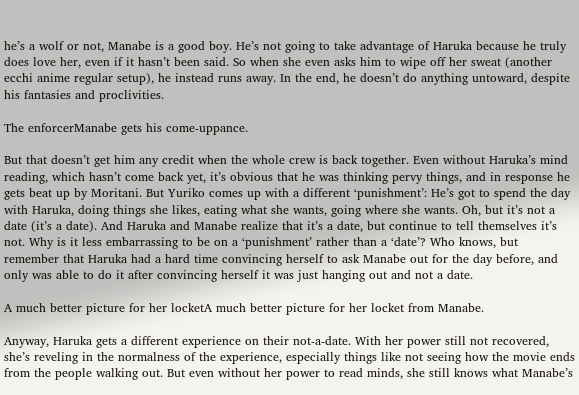he’s a wolf or not, Manabe is a good boy. He’s not going to take advantage of Haruka because he truly does love her, even if it hasn’t been said. So when she even asks him to wipe off her sweat (another ecchi anime regular setup), he instead runs away. In the end, he doesn’t do anything untoward, despite his fantasies and proclivities.

The enforcerManabe gets his come-uppance.

But that doesn’t get him any credit when the whole crew is back together. Even without Haruka’s mind reading, which hasn’t come back yet, it’s obvious that he was thinking pervy things, and in response he gets beat up by Moritani. But Yuriko comes up with a different ‘punishment’: He’s got to spend the day with Haruka, doing things she likes, eating what she wants, going where she wants. Oh, but it’s not a date (it’s a date). And Haruka and Manabe realize that it’s a date, but continue to tell themselves it’s not. Why is it less embarrassing to be on a ‘punishment’ rather than a ‘date’? Who knows, but remember that Haruka had a hard time convincing herself to ask Manabe out for the day before, and only was able to do it after convincing herself it was just hanging out and not a date.

A much better picture for her locketA much better picture for her locket from Manabe.

Anyway, Haruka gets a different experience on their not-a-date. With her power still not recovered, she’s reveling in the normalness of the experience, especially things like not seeing how the movie ends from the people walking out. But even without her power to read minds, she still knows what Manabe’s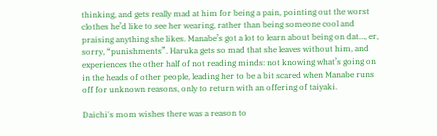thinking, and gets really mad at him for being a pain, pointing out the worst clothes he’d like to see her wearing, rather than being someone cool and praising anything she likes. Manabe’s got a lot to learn about being on dat…, er, sorry, “punishments”. Haruka gets so mad that she leaves without him, and experiences the other half of not reading minds: not knowing what’s going on in the heads of other people, leading her to be a bit scared when Manabe runs off for unknown reasons, only to return with an offering of taiyaki.

Daichi's mom wishes there was a reason to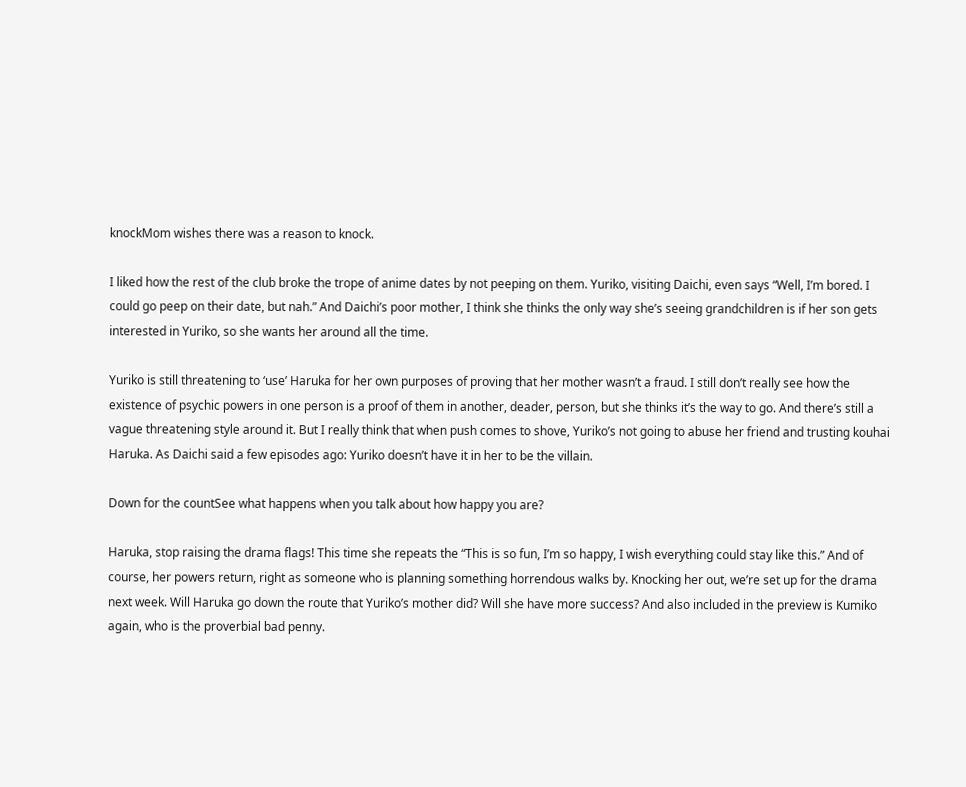knockMom wishes there was a reason to knock.

I liked how the rest of the club broke the trope of anime dates by not peeping on them. Yuriko, visiting Daichi, even says “Well, I’m bored. I could go peep on their date, but nah.” And Daichi’s poor mother, I think she thinks the only way she’s seeing grandchildren is if her son gets interested in Yuriko, so she wants her around all the time.

Yuriko is still threatening to ‘use’ Haruka for her own purposes of proving that her mother wasn’t a fraud. I still don’t really see how the existence of psychic powers in one person is a proof of them in another, deader, person, but she thinks it’s the way to go. And there’s still a vague threatening style around it. But I really think that when push comes to shove, Yuriko’s not going to abuse her friend and trusting kouhai Haruka. As Daichi said a few episodes ago: Yuriko doesn’t have it in her to be the villain.

Down for the countSee what happens when you talk about how happy you are?

Haruka, stop raising the drama flags! This time she repeats the “This is so fun, I’m so happy, I wish everything could stay like this.” And of course, her powers return, right as someone who is planning something horrendous walks by. Knocking her out, we’re set up for the drama next week. Will Haruka go down the route that Yuriko’s mother did? Will she have more success? And also included in the preview is Kumiko again, who is the proverbial bad penny.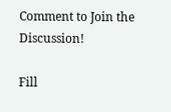Comment to Join the Discussion!

Fill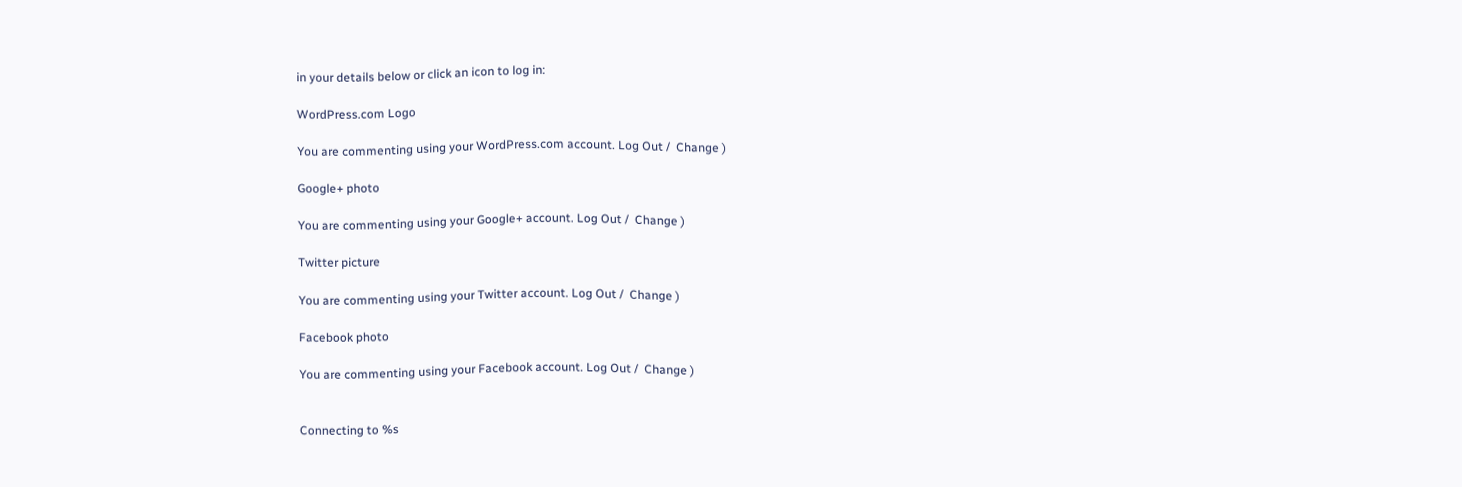in your details below or click an icon to log in:

WordPress.com Logo

You are commenting using your WordPress.com account. Log Out /  Change )

Google+ photo

You are commenting using your Google+ account. Log Out /  Change )

Twitter picture

You are commenting using your Twitter account. Log Out /  Change )

Facebook photo

You are commenting using your Facebook account. Log Out /  Change )


Connecting to %s